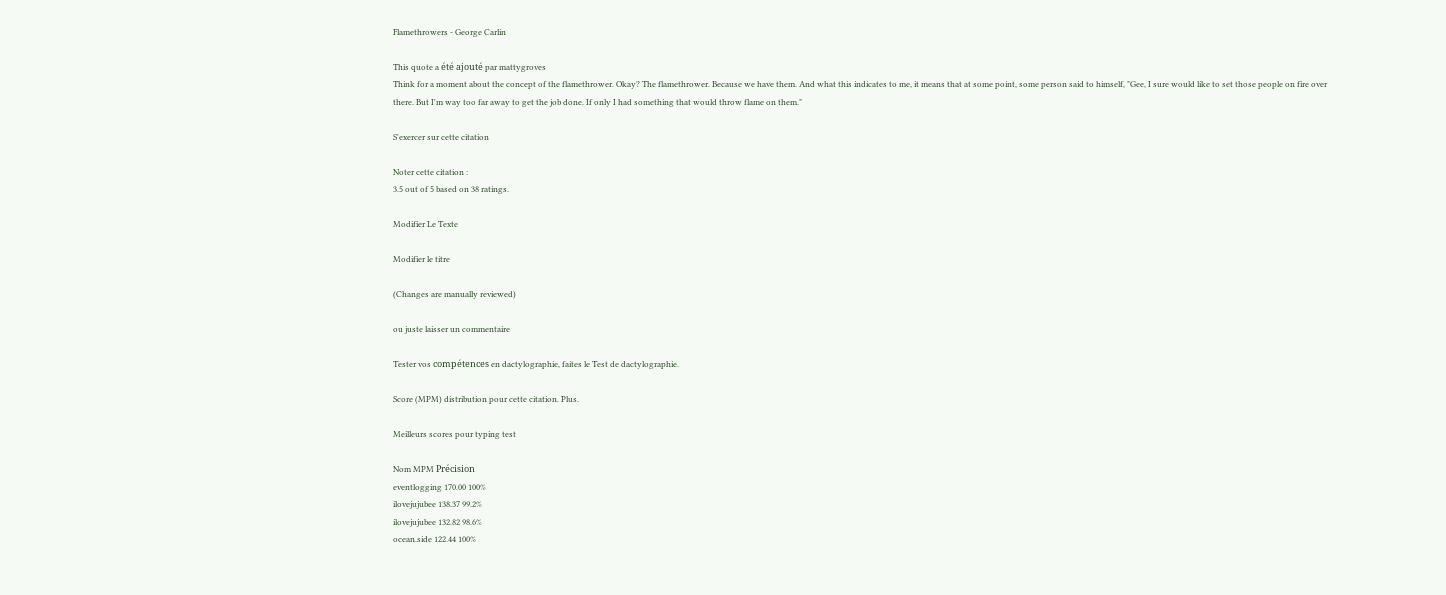Flamethrowers - George Carlin

This quote a été ajouté par mattygroves
Think for a moment about the concept of the flamethrower. Okay? The flamethrower. Because we have them. And what this indicates to me, it means that at some point, some person said to himself, "Gee, I sure would like to set those people on fire over there. But I'm way too far away to get the job done. If only I had something that would throw flame on them."

S'exercer sur cette citation

Noter cette citation :
3.5 out of 5 based on 38 ratings.

Modifier Le Texte

Modifier le titre

(Changes are manually reviewed)

ou juste laisser un commentaire

Tester vos compétences en dactylographie, faites le Test de dactylographie.

Score (MPM) distribution pour cette citation. Plus.

Meilleurs scores pour typing test

Nom MPM Précision
eventlogging 170.00 100%
ilovejujubee 138.37 99.2%
ilovejujubee 132.82 98.6%
ocean.side 122.44 100%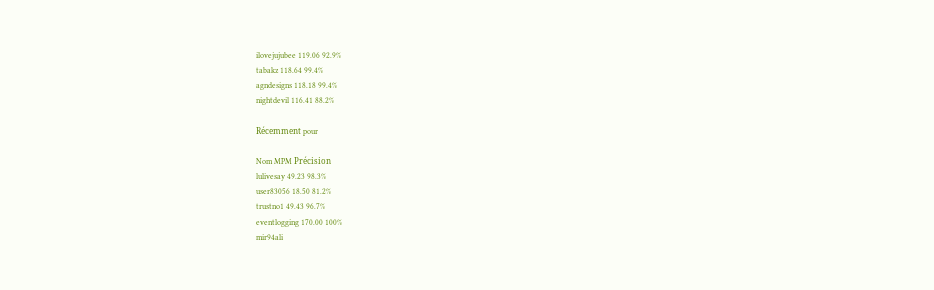ilovejujubee 119.06 92.9%
tabakz 118.64 99.4%
agndesigns 118.18 99.4%
nightdevil 116.41 88.2%

Récemment pour

Nom MPM Précision
lulivesay 49.23 98.3%
user83056 18.50 81.2%
trustno1 49.43 96.7%
eventlogging 170.00 100%
mir94ali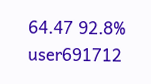64.47 92.8%
user691712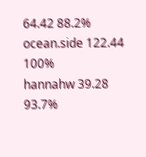64.42 88.2%
ocean.side 122.44 100%
hannahw 39.28 93.7%